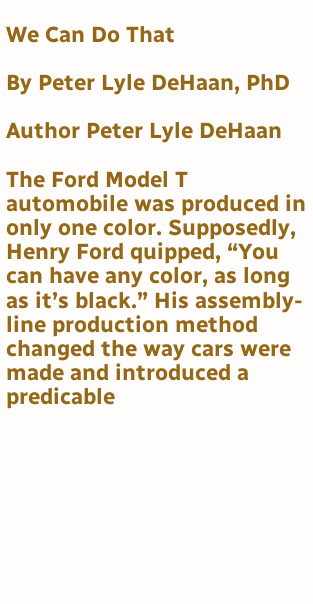We Can Do That

By Peter Lyle DeHaan, PhD

Author Peter Lyle DeHaan

The Ford Model T automobile was produced in only one color. Supposedly, Henry Ford quipped, “You can have any color, as long as it’s black.” His assembly-line production method changed the way cars were made and introduced a predicable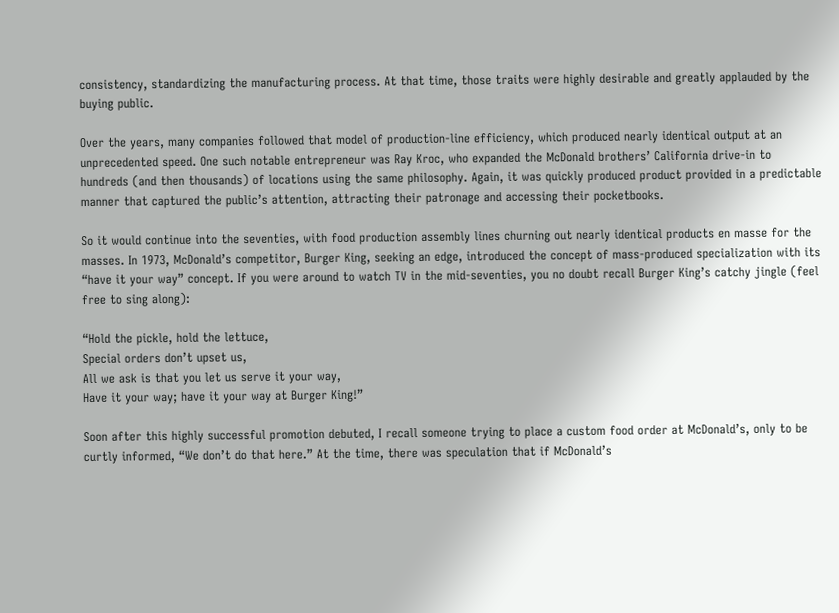consistency, standardizing the manufacturing process. At that time, those traits were highly desirable and greatly applauded by the buying public.

Over the years, many companies followed that model of production-line efficiency, which produced nearly identical output at an unprecedented speed. One such notable entrepreneur was Ray Kroc, who expanded the McDonald brothers’ California drive-in to hundreds (and then thousands) of locations using the same philosophy. Again, it was quickly produced product provided in a predictable manner that captured the public’s attention, attracting their patronage and accessing their pocketbooks.

So it would continue into the seventies, with food production assembly lines churning out nearly identical products en masse for the masses. In 1973, McDonald’s competitor, Burger King, seeking an edge, introduced the concept of mass-produced specialization with its “have it your way” concept. If you were around to watch TV in the mid-seventies, you no doubt recall Burger King’s catchy jingle (feel free to sing along):

“Hold the pickle, hold the lettuce,
Special orders don’t upset us,
All we ask is that you let us serve it your way,
Have it your way; have it your way at Burger King!”

Soon after this highly successful promotion debuted, I recall someone trying to place a custom food order at McDonald’s, only to be curtly informed, “We don’t do that here.” At the time, there was speculation that if McDonald’s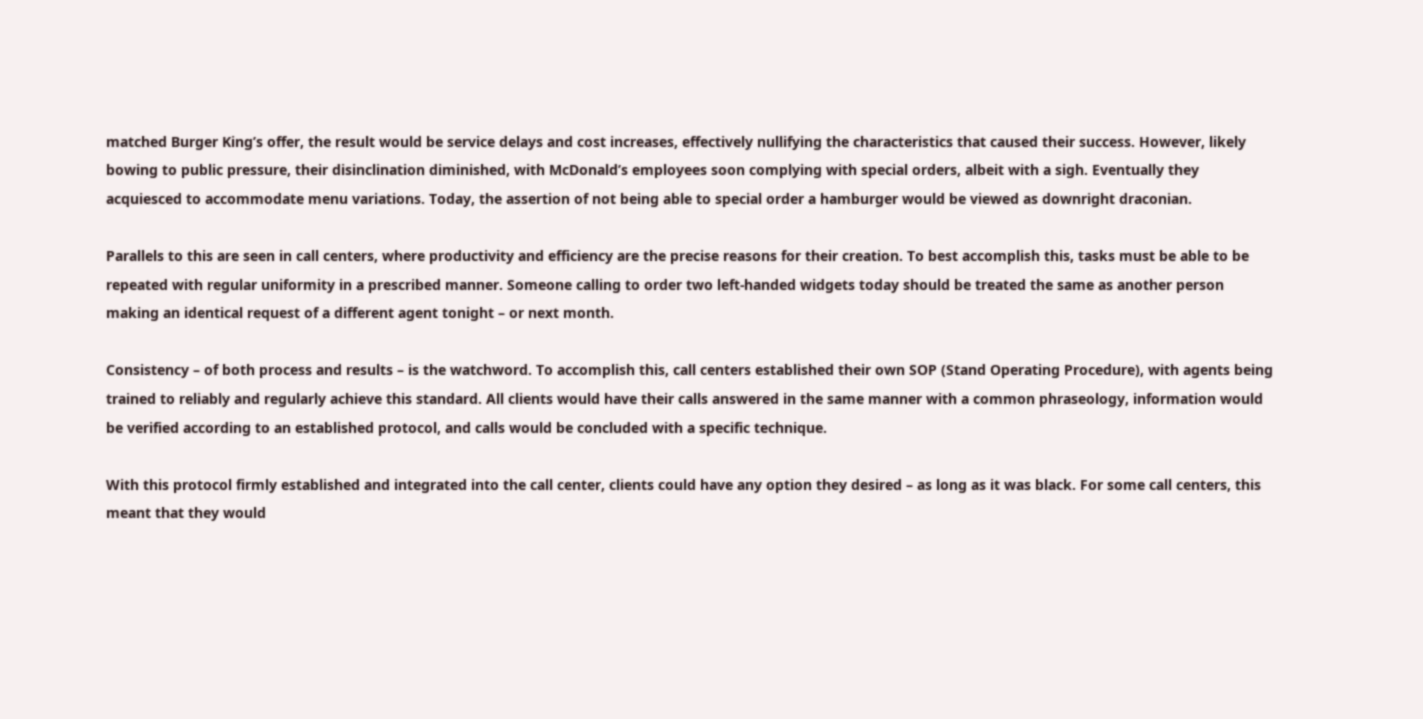matched Burger King’s offer, the result would be service delays and cost increases, effectively nullifying the characteristics that caused their success. However, likely bowing to public pressure, their disinclination diminished, with McDonald’s employees soon complying with special orders, albeit with a sigh. Eventually they acquiesced to accommodate menu variations. Today, the assertion of not being able to special order a hamburger would be viewed as downright draconian.

Parallels to this are seen in call centers, where productivity and efficiency are the precise reasons for their creation. To best accomplish this, tasks must be able to be repeated with regular uniformity in a prescribed manner. Someone calling to order two left-handed widgets today should be treated the same as another person making an identical request of a different agent tonight – or next month.

Consistency – of both process and results – is the watchword. To accomplish this, call centers established their own SOP (Stand Operating Procedure), with agents being trained to reliably and regularly achieve this standard. All clients would have their calls answered in the same manner with a common phraseology, information would be verified according to an established protocol, and calls would be concluded with a specific technique.

With this protocol firmly established and integrated into the call center, clients could have any option they desired – as long as it was black. For some call centers, this meant that they would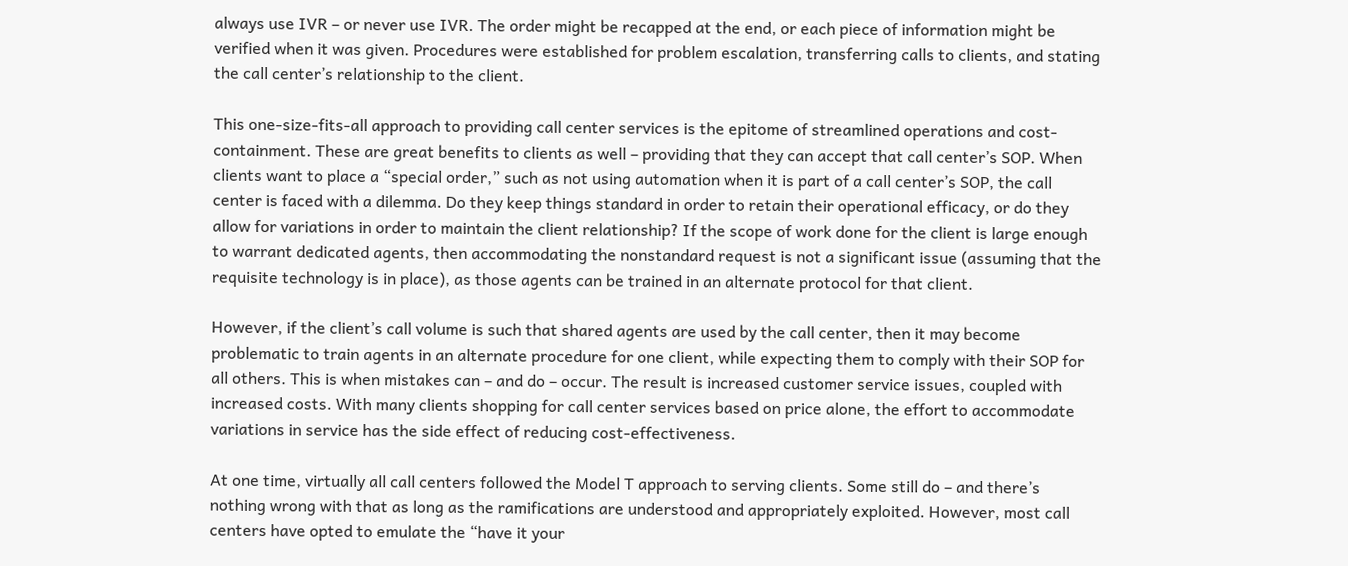always use IVR – or never use IVR. The order might be recapped at the end, or each piece of information might be verified when it was given. Procedures were established for problem escalation, transferring calls to clients, and stating the call center’s relationship to the client.

This one-size-fits-all approach to providing call center services is the epitome of streamlined operations and cost-containment. These are great benefits to clients as well – providing that they can accept that call center’s SOP. When clients want to place a “special order,” such as not using automation when it is part of a call center’s SOP, the call center is faced with a dilemma. Do they keep things standard in order to retain their operational efficacy, or do they allow for variations in order to maintain the client relationship? If the scope of work done for the client is large enough to warrant dedicated agents, then accommodating the nonstandard request is not a significant issue (assuming that the requisite technology is in place), as those agents can be trained in an alternate protocol for that client.

However, if the client’s call volume is such that shared agents are used by the call center, then it may become problematic to train agents in an alternate procedure for one client, while expecting them to comply with their SOP for all others. This is when mistakes can – and do – occur. The result is increased customer service issues, coupled with increased costs. With many clients shopping for call center services based on price alone, the effort to accommodate variations in service has the side effect of reducing cost-effectiveness.

At one time, virtually all call centers followed the Model T approach to serving clients. Some still do – and there’s nothing wrong with that as long as the ramifications are understood and appropriately exploited. However, most call centers have opted to emulate the “have it your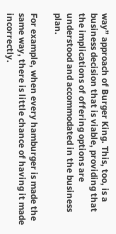way” approach of Burger King. This, too, is a business decision that is viable, providing that the implications of offering options are understood and accommodated in the business plan.

For example, when every hamburger is made the same way, there is little chance of having it made incorrectly.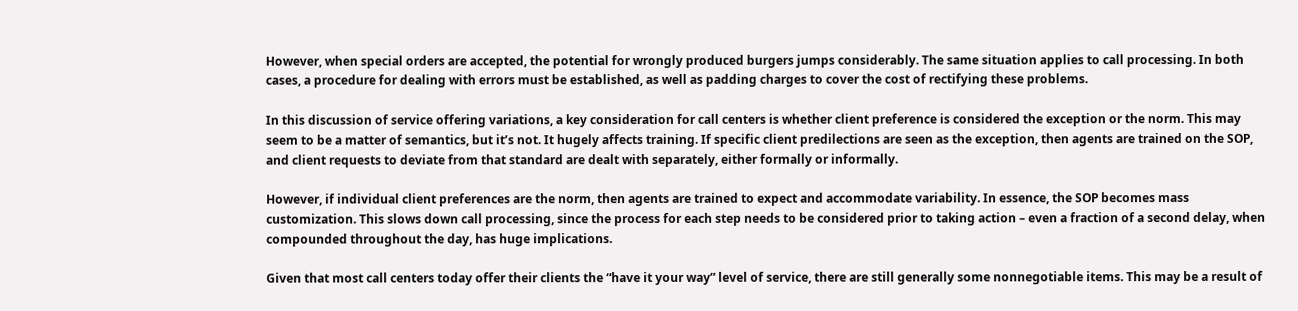However, when special orders are accepted, the potential for wrongly produced burgers jumps considerably. The same situation applies to call processing. In both cases, a procedure for dealing with errors must be established, as well as padding charges to cover the cost of rectifying these problems.

In this discussion of service offering variations, a key consideration for call centers is whether client preference is considered the exception or the norm. This may seem to be a matter of semantics, but it’s not. It hugely affects training. If specific client predilections are seen as the exception, then agents are trained on the SOP, and client requests to deviate from that standard are dealt with separately, either formally or informally.

However, if individual client preferences are the norm, then agents are trained to expect and accommodate variability. In essence, the SOP becomes mass customization. This slows down call processing, since the process for each step needs to be considered prior to taking action – even a fraction of a second delay, when compounded throughout the day, has huge implications.

Given that most call centers today offer their clients the “have it your way” level of service, there are still generally some nonnegotiable items. This may be a result of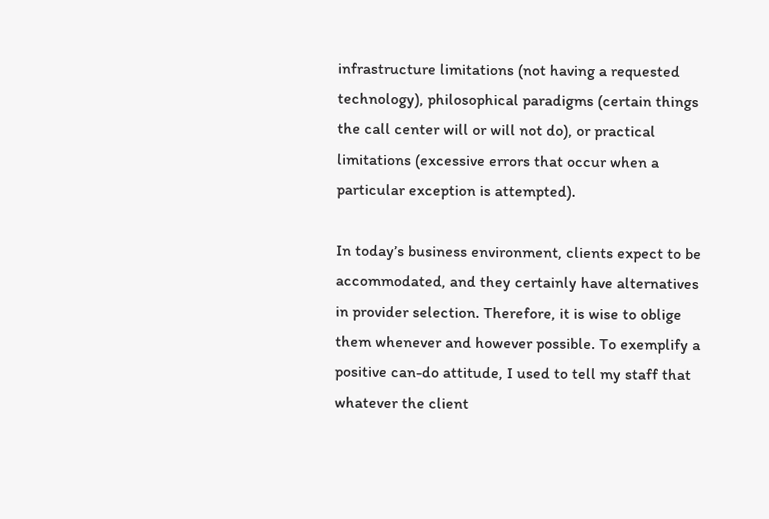infrastructure limitations (not having a requested technology), philosophical paradigms (certain things the call center will or will not do), or practical limitations (excessive errors that occur when a particular exception is attempted).

In today’s business environment, clients expect to be accommodated, and they certainly have alternatives in provider selection. Therefore, it is wise to oblige them whenever and however possible. To exemplify a positive can-do attitude, I used to tell my staff that whatever the client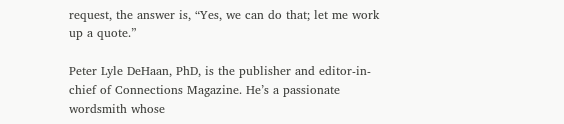request, the answer is, “Yes, we can do that; let me work up a quote.”

Peter Lyle DeHaan, PhD, is the publisher and editor-in-chief of Connections Magazine. He’s a passionate wordsmith whose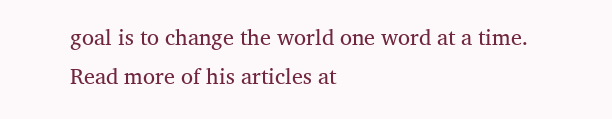goal is to change the world one word at a time.  Read more of his articles at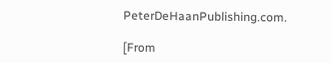PeterDeHaanPublishing.com.

[From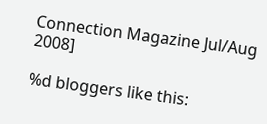Connection Magazine Jul/Aug 2008]

%d bloggers like this: